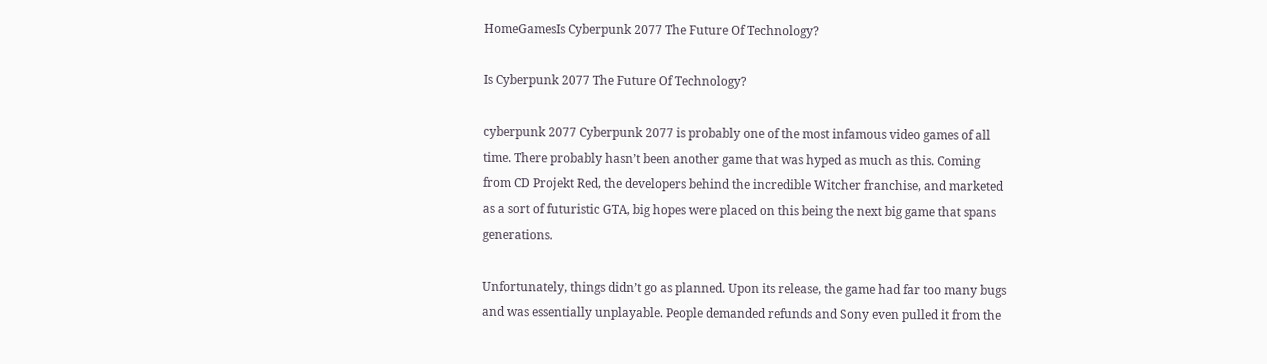HomeGamesIs Cyberpunk 2077 The Future Of Technology?

Is Cyberpunk 2077 The Future Of Technology?

cyberpunk 2077 Cyberpunk 2077 is probably one of the most infamous video games of all time. There probably hasn’t been another game that was hyped as much as this. Coming from CD Projekt Red, the developers behind the incredible Witcher franchise, and marketed as a sort of futuristic GTA, big hopes were placed on this being the next big game that spans generations.

Unfortunately, things didn’t go as planned. Upon its release, the game had far too many bugs and was essentially unplayable. People demanded refunds and Sony even pulled it from the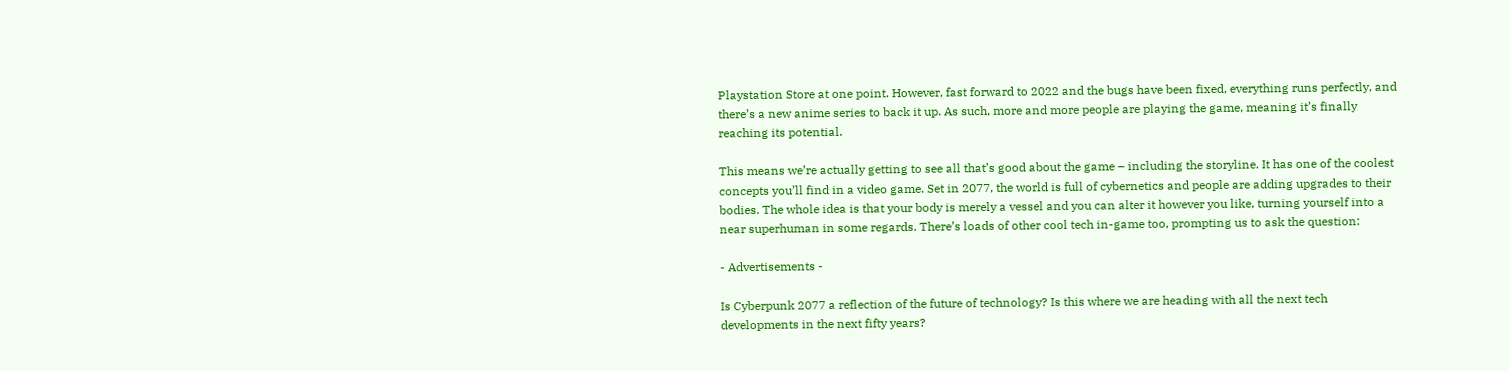Playstation Store at one point. However, fast forward to 2022 and the bugs have been fixed, everything runs perfectly, and there’s a new anime series to back it up. As such, more and more people are playing the game, meaning it’s finally reaching its potential.

This means we’re actually getting to see all that’s good about the game – including the storyline. It has one of the coolest concepts you’ll find in a video game. Set in 2077, the world is full of cybernetics and people are adding upgrades to their bodies. The whole idea is that your body is merely a vessel and you can alter it however you like, turning yourself into a near superhuman in some regards. There’s loads of other cool tech in-game too, prompting us to ask the question:

- Advertisements -

Is Cyberpunk 2077 a reflection of the future of technology? Is this where we are heading with all the next tech developments in the next fifty years?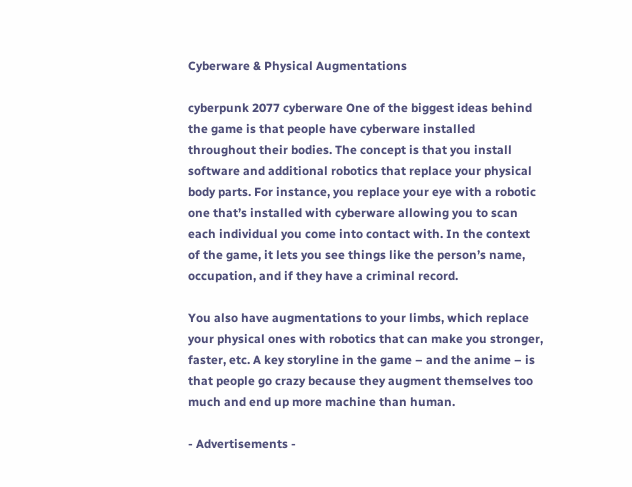Cyberware & Physical Augmentations

cyberpunk 2077 cyberware One of the biggest ideas behind the game is that people have cyberware installed throughout their bodies. The concept is that you install software and additional robotics that replace your physical body parts. For instance, you replace your eye with a robotic one that’s installed with cyberware allowing you to scan each individual you come into contact with. In the context of the game, it lets you see things like the person’s name, occupation, and if they have a criminal record.

You also have augmentations to your limbs, which replace your physical ones with robotics that can make you stronger, faster, etc. A key storyline in the game – and the anime – is that people go crazy because they augment themselves too much and end up more machine than human.

- Advertisements -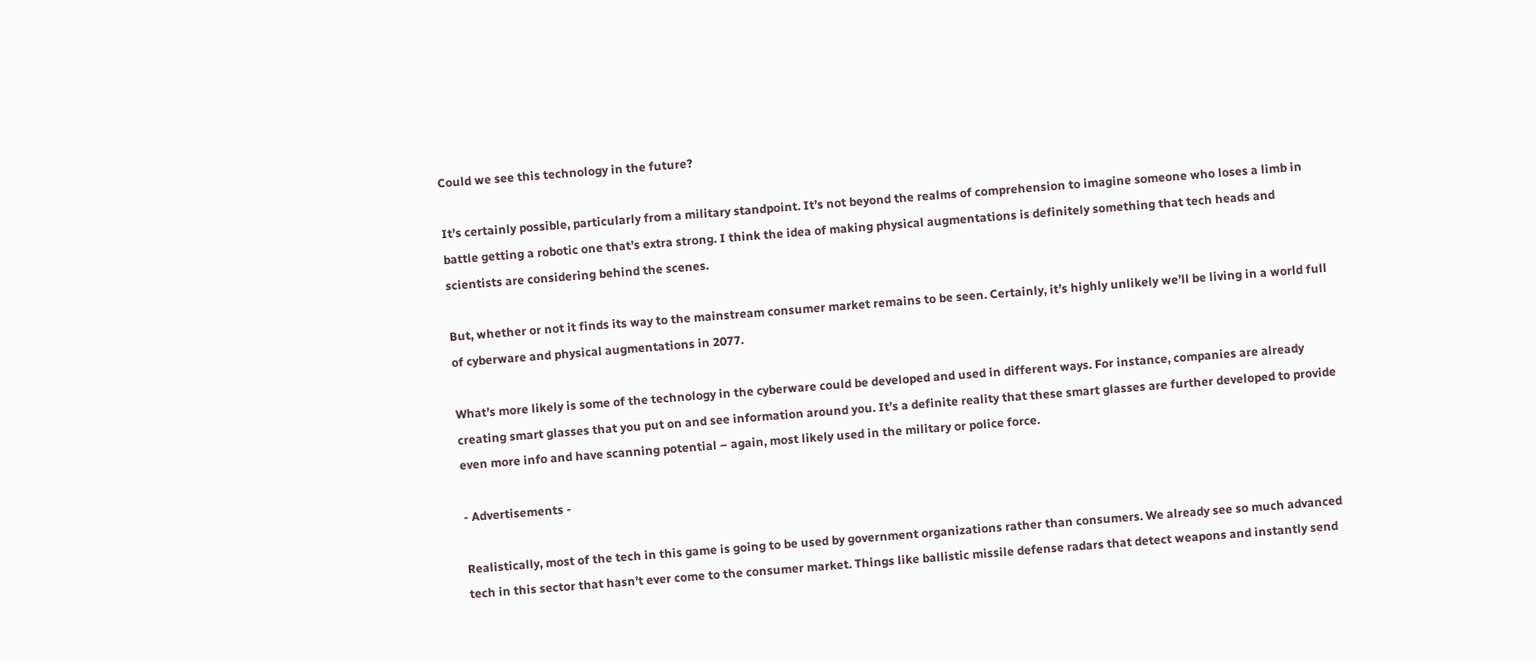Could we see this technology in the future?

It’s certainly possible, particularly from a military standpoint. It’s not beyond the realms of comprehension to imagine someone who loses a limb in battle getting a robotic one that’s extra strong. I think the idea of making physical augmentations is definitely something that tech heads and scientists are considering behind the scenes.

But, whether or not it finds its way to the mainstream consumer market remains to be seen. Certainly, it’s highly unlikely we’ll be living in a world full of cyberware and physical augmentations in 2077.

What’s more likely is some of the technology in the cyberware could be developed and used in different ways. For instance, companies are already creating smart glasses that you put on and see information around you. It’s a definite reality that these smart glasses are further developed to provide even more info and have scanning potential – again, most likely used in the military or police force.

- Advertisements -

Realistically, most of the tech in this game is going to be used by government organizations rather than consumers. We already see so much advanced tech in this sector that hasn’t ever come to the consumer market. Things like ballistic missile defense radars that detect weapons and instantly send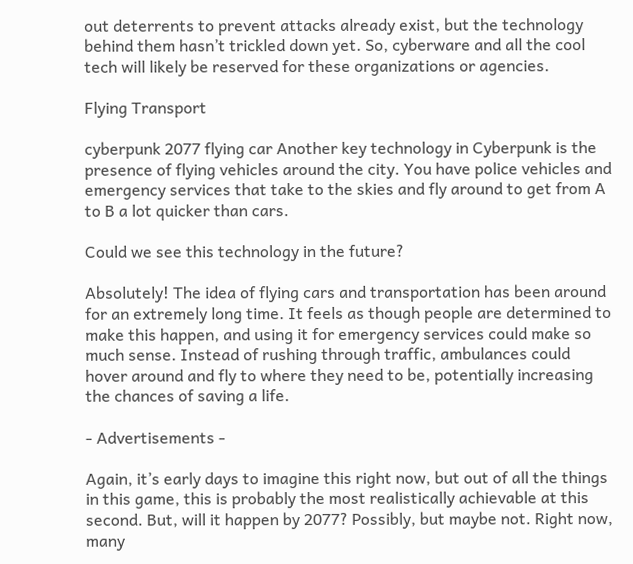out deterrents to prevent attacks already exist, but the technology behind them hasn’t trickled down yet. So, cyberware and all the cool tech will likely be reserved for these organizations or agencies.

Flying Transport

cyberpunk 2077 flying car Another key technology in Cyberpunk is the presence of flying vehicles around the city. You have police vehicles and emergency services that take to the skies and fly around to get from A to B a lot quicker than cars.

Could we see this technology in the future?

Absolutely! The idea of flying cars and transportation has been around for an extremely long time. It feels as though people are determined to make this happen, and using it for emergency services could make so much sense. Instead of rushing through traffic, ambulances could hover around and fly to where they need to be, potentially increasing the chances of saving a life.

- Advertisements -

Again, it’s early days to imagine this right now, but out of all the things in this game, this is probably the most realistically achievable at this second. But, will it happen by 2077? Possibly, but maybe not. Right now, many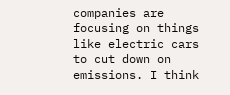companies are focusing on things like electric cars to cut down on emissions. I think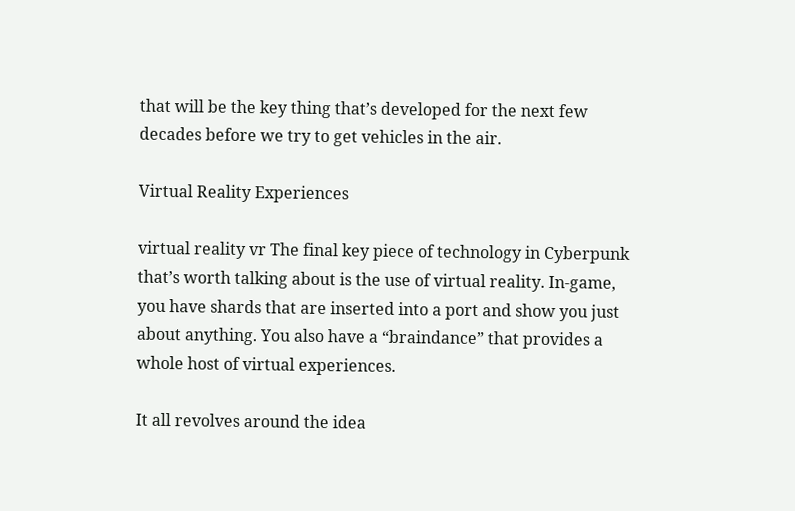that will be the key thing that’s developed for the next few decades before we try to get vehicles in the air.

Virtual Reality Experiences

virtual reality vr The final key piece of technology in Cyberpunk that’s worth talking about is the use of virtual reality. In-game, you have shards that are inserted into a port and show you just about anything. You also have a “braindance” that provides a whole host of virtual experiences.

It all revolves around the idea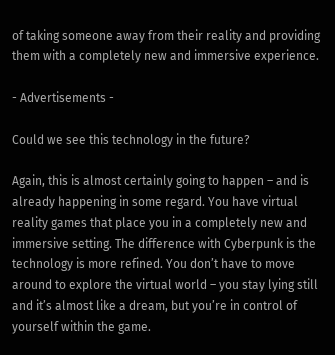of taking someone away from their reality and providing them with a completely new and immersive experience.

- Advertisements -

Could we see this technology in the future?

Again, this is almost certainly going to happen – and is already happening in some regard. You have virtual reality games that place you in a completely new and immersive setting. The difference with Cyberpunk is the technology is more refined. You don’t have to move around to explore the virtual world – you stay lying still and it’s almost like a dream, but you’re in control of yourself within the game.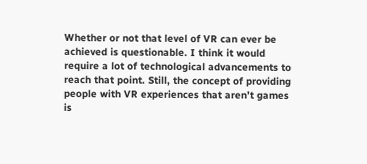Whether or not that level of VR can ever be achieved is questionable. I think it would require a lot of technological advancements to reach that point. Still, the concept of providing people with VR experiences that aren’t games is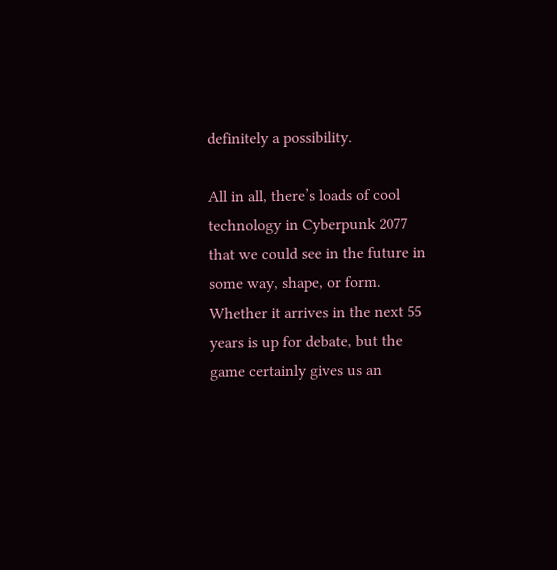definitely a possibility.

All in all, there’s loads of cool technology in Cyberpunk 2077 that we could see in the future in some way, shape, or form. Whether it arrives in the next 55 years is up for debate, but the game certainly gives us an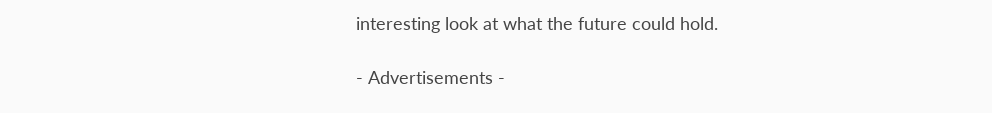interesting look at what the future could hold.

- Advertisements -